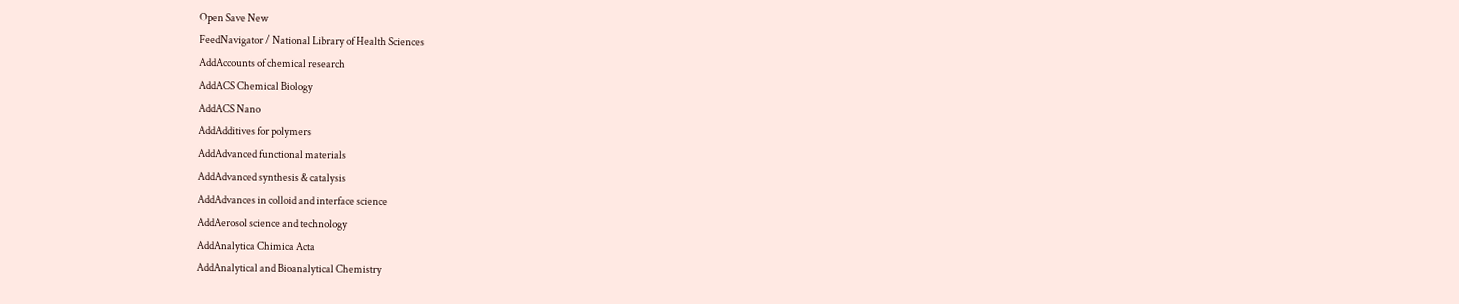Open Save New
FeedNavigator / National Library of Health Sciences
AddAccounts of chemical research
AddACS Chemical Biology
AddACS Nano
AddAdditives for polymers
AddAdvanced functional materials
AddAdvanced synthesis & catalysis
AddAdvances in colloid and interface science
AddAerosol science and technology
AddAnalytica Chimica Acta
AddAnalytical and Bioanalytical Chemistry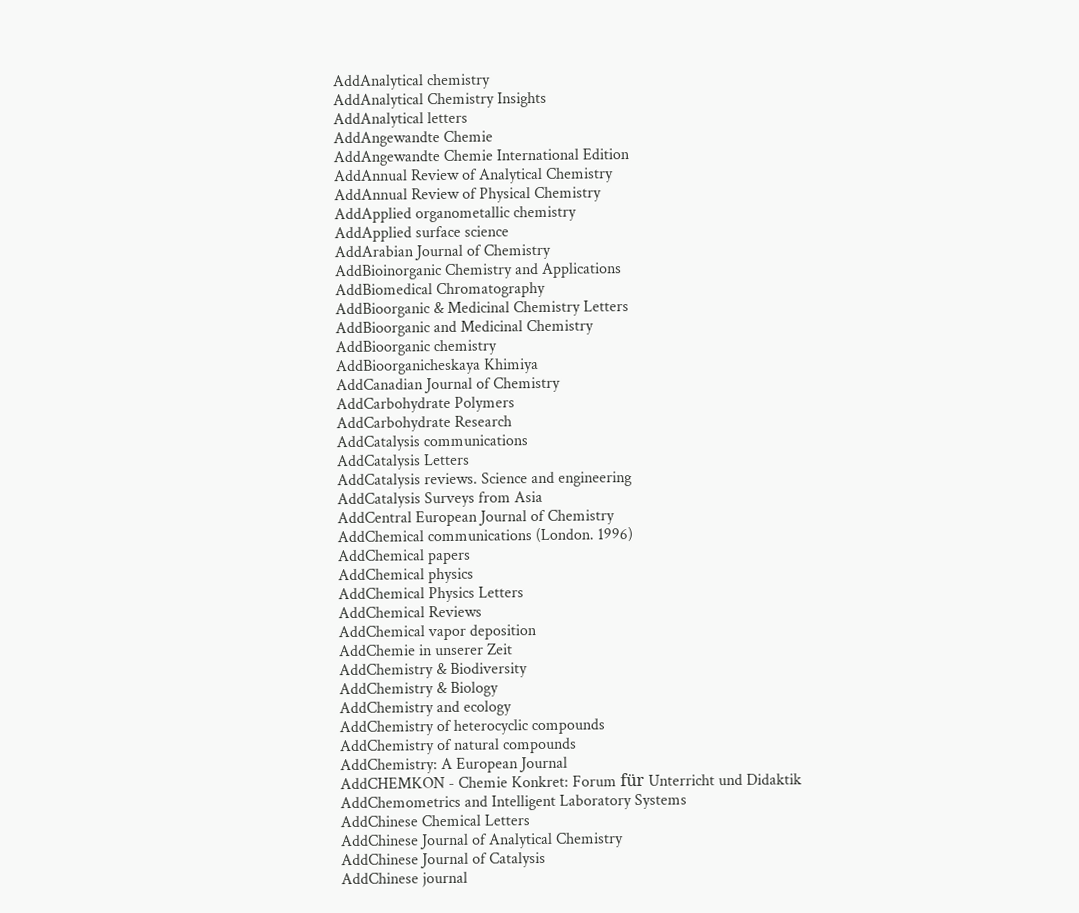AddAnalytical chemistry
AddAnalytical Chemistry Insights
AddAnalytical letters
AddAngewandte Chemie
AddAngewandte Chemie International Edition
AddAnnual Review of Analytical Chemistry
AddAnnual Review of Physical Chemistry
AddApplied organometallic chemistry
AddApplied surface science
AddArabian Journal of Chemistry
AddBioinorganic Chemistry and Applications
AddBiomedical Chromatography
AddBioorganic & Medicinal Chemistry Letters
AddBioorganic and Medicinal Chemistry
AddBioorganic chemistry
AddBioorganicheskaya Khimiya
AddCanadian Journal of Chemistry
AddCarbohydrate Polymers
AddCarbohydrate Research
AddCatalysis communications
AddCatalysis Letters
AddCatalysis reviews. Science and engineering
AddCatalysis Surveys from Asia
AddCentral European Journal of Chemistry
AddChemical communications (London. 1996)
AddChemical papers
AddChemical physics
AddChemical Physics Letters
AddChemical Reviews
AddChemical vapor deposition
AddChemie in unserer Zeit
AddChemistry & Biodiversity
AddChemistry & Biology
AddChemistry and ecology
AddChemistry of heterocyclic compounds
AddChemistry of natural compounds
AddChemistry: A European Journal
AddCHEMKON - Chemie Konkret: Forum für Unterricht und Didaktik
AddChemometrics and Intelligent Laboratory Systems
AddChinese Chemical Letters
AddChinese Journal of Analytical Chemistry
AddChinese Journal of Catalysis
AddChinese journal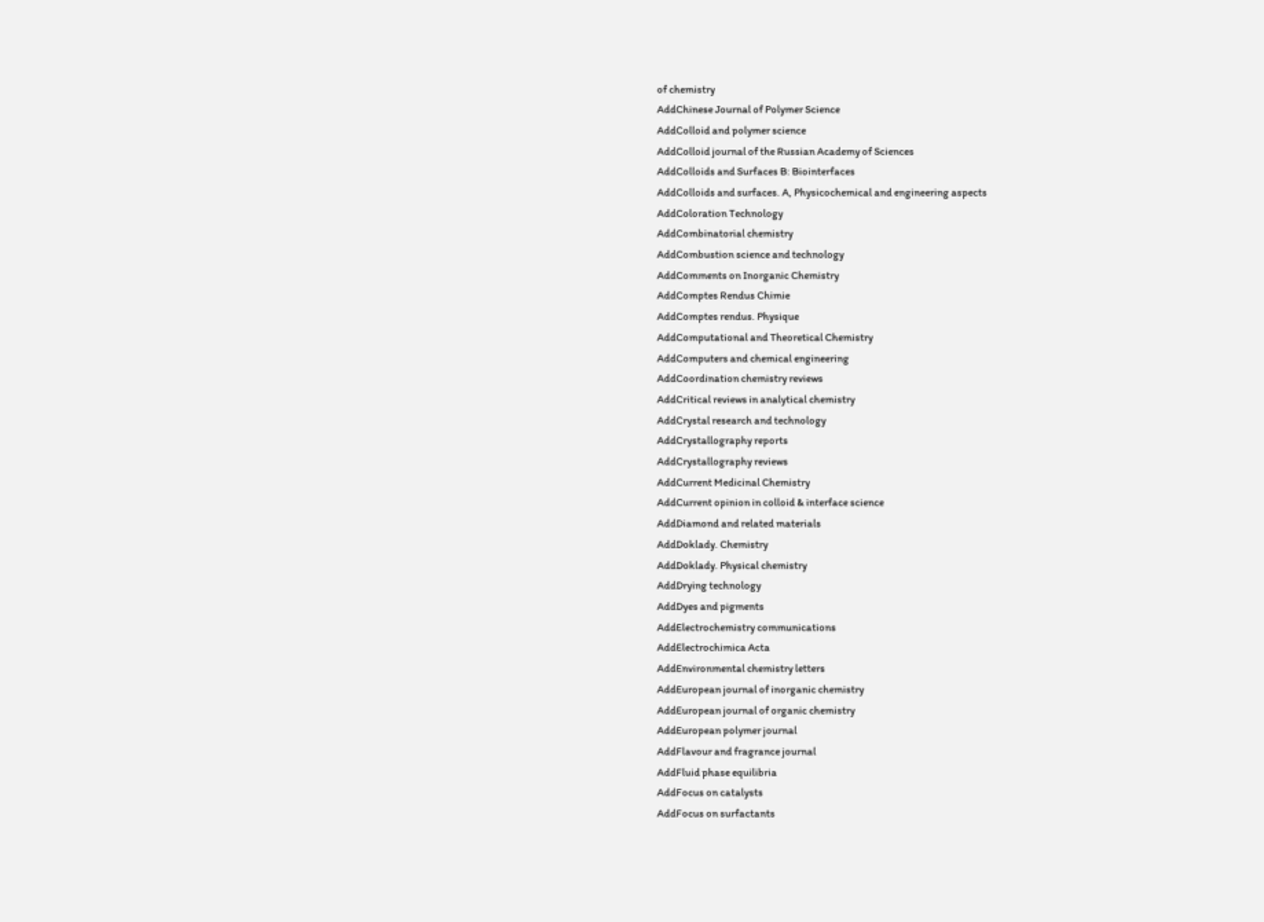of chemistry
AddChinese Journal of Polymer Science
AddColloid and polymer science
AddColloid journal of the Russian Academy of Sciences
AddColloids and Surfaces B: Biointerfaces
AddColloids and surfaces. A, Physicochemical and engineering aspects
AddColoration Technology
AddCombinatorial chemistry
AddCombustion science and technology
AddComments on Inorganic Chemistry
AddComptes Rendus Chimie
AddComptes rendus. Physique
AddComputational and Theoretical Chemistry
AddComputers and chemical engineering
AddCoordination chemistry reviews
AddCritical reviews in analytical chemistry
AddCrystal research and technology
AddCrystallography reports
AddCrystallography reviews
AddCurrent Medicinal Chemistry
AddCurrent opinion in colloid & interface science
AddDiamond and related materials
AddDoklady. Chemistry
AddDoklady. Physical chemistry
AddDrying technology
AddDyes and pigments
AddElectrochemistry communications
AddElectrochimica Acta
AddEnvironmental chemistry letters
AddEuropean journal of inorganic chemistry
AddEuropean journal of organic chemistry
AddEuropean polymer journal
AddFlavour and fragrance journal
AddFluid phase equilibria
AddFocus on catalysts
AddFocus on surfactants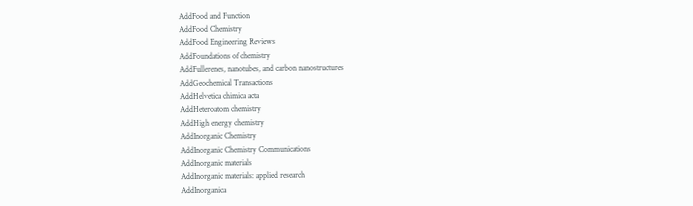AddFood and Function
AddFood Chemistry
AddFood Engineering Reviews
AddFoundations of chemistry
AddFullerenes, nanotubes, and carbon nanostructures
AddGeochemical Transactions
AddHelvetica chimica acta
AddHeteroatom chemistry
AddHigh energy chemistry
AddInorganic Chemistry
AddInorganic Chemistry Communications
AddInorganic materials
AddInorganic materials: applied research
AddInorganica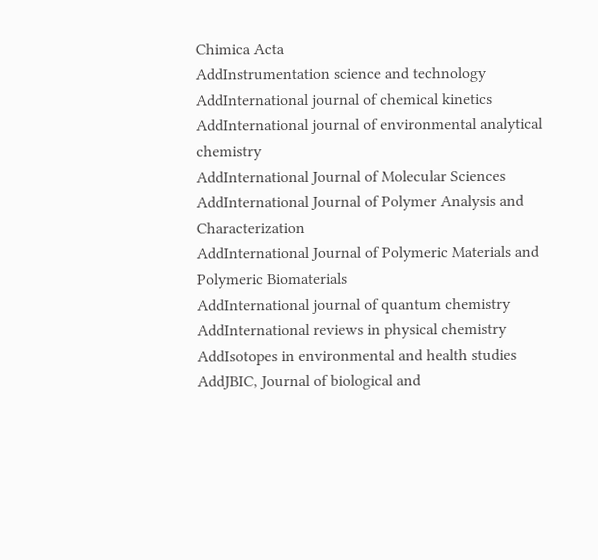Chimica Acta
AddInstrumentation science and technology
AddInternational journal of chemical kinetics
AddInternational journal of environmental analytical chemistry
AddInternational Journal of Molecular Sciences
AddInternational Journal of Polymer Analysis and Characterization
AddInternational Journal of Polymeric Materials and Polymeric Biomaterials
AddInternational journal of quantum chemistry
AddInternational reviews in physical chemistry
AddIsotopes in environmental and health studies
AddJBIC, Journal of biological and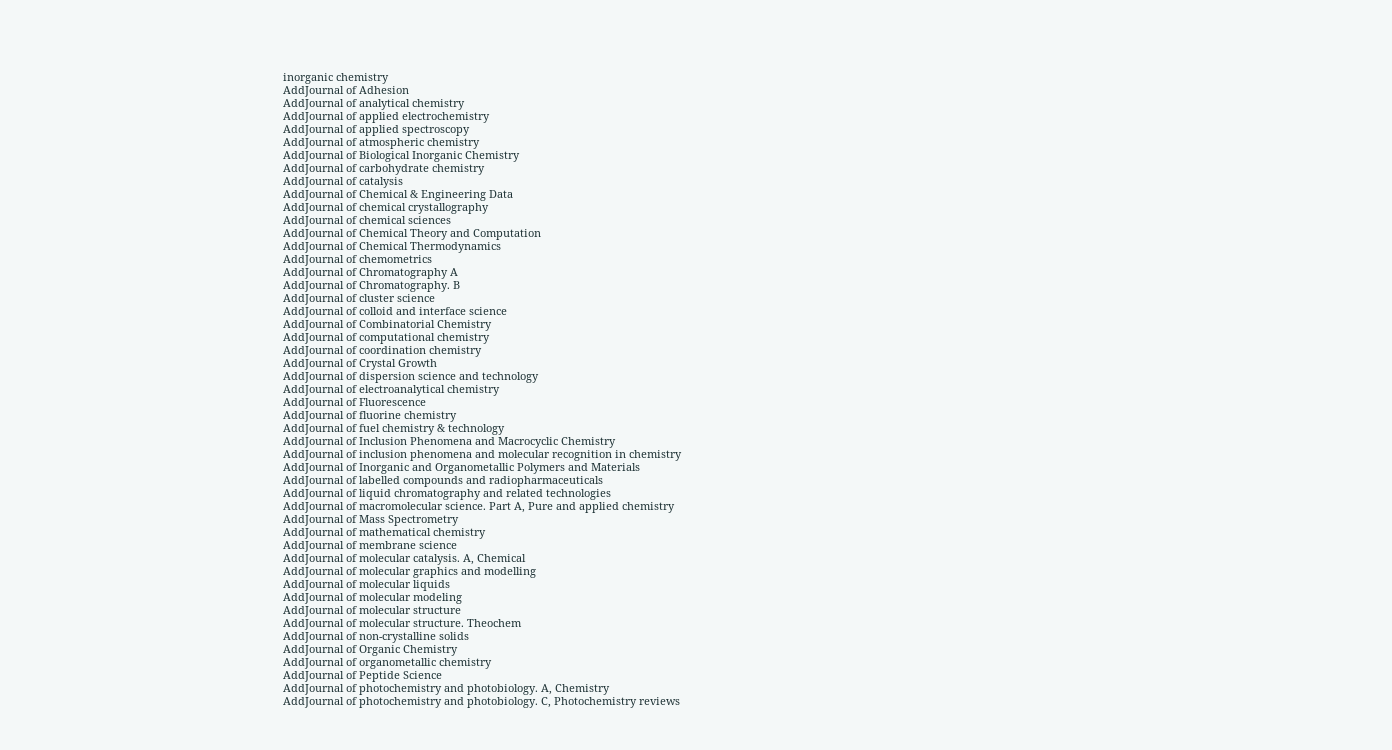inorganic chemistry
AddJournal of Adhesion
AddJournal of analytical chemistry
AddJournal of applied electrochemistry
AddJournal of applied spectroscopy
AddJournal of atmospheric chemistry
AddJournal of Biological Inorganic Chemistry
AddJournal of carbohydrate chemistry
AddJournal of catalysis
AddJournal of Chemical & Engineering Data
AddJournal of chemical crystallography
AddJournal of chemical sciences
AddJournal of Chemical Theory and Computation
AddJournal of Chemical Thermodynamics
AddJournal of chemometrics
AddJournal of Chromatography A
AddJournal of Chromatography. B
AddJournal of cluster science
AddJournal of colloid and interface science
AddJournal of Combinatorial Chemistry
AddJournal of computational chemistry
AddJournal of coordination chemistry
AddJournal of Crystal Growth
AddJournal of dispersion science and technology
AddJournal of electroanalytical chemistry
AddJournal of Fluorescence
AddJournal of fluorine chemistry
AddJournal of fuel chemistry & technology
AddJournal of Inclusion Phenomena and Macrocyclic Chemistry
AddJournal of inclusion phenomena and molecular recognition in chemistry
AddJournal of Inorganic and Organometallic Polymers and Materials
AddJournal of labelled compounds and radiopharmaceuticals
AddJournal of liquid chromatography and related technologies
AddJournal of macromolecular science. Part A, Pure and applied chemistry
AddJournal of Mass Spectrometry
AddJournal of mathematical chemistry
AddJournal of membrane science
AddJournal of molecular catalysis. A, Chemical
AddJournal of molecular graphics and modelling
AddJournal of molecular liquids
AddJournal of molecular modeling
AddJournal of molecular structure
AddJournal of molecular structure. Theochem
AddJournal of non-crystalline solids
AddJournal of Organic Chemistry
AddJournal of organometallic chemistry
AddJournal of Peptide Science
AddJournal of photochemistry and photobiology. A, Chemistry
AddJournal of photochemistry and photobiology. C, Photochemistry reviews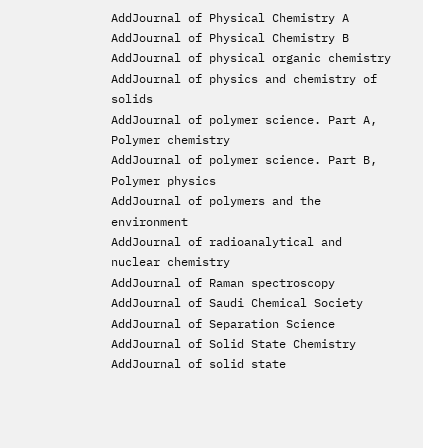AddJournal of Physical Chemistry A
AddJournal of Physical Chemistry B
AddJournal of physical organic chemistry
AddJournal of physics and chemistry of solids
AddJournal of polymer science. Part A, Polymer chemistry
AddJournal of polymer science. Part B, Polymer physics
AddJournal of polymers and the environment
AddJournal of radioanalytical and nuclear chemistry
AddJournal of Raman spectroscopy
AddJournal of Saudi Chemical Society
AddJournal of Separation Science
AddJournal of Solid State Chemistry
AddJournal of solid state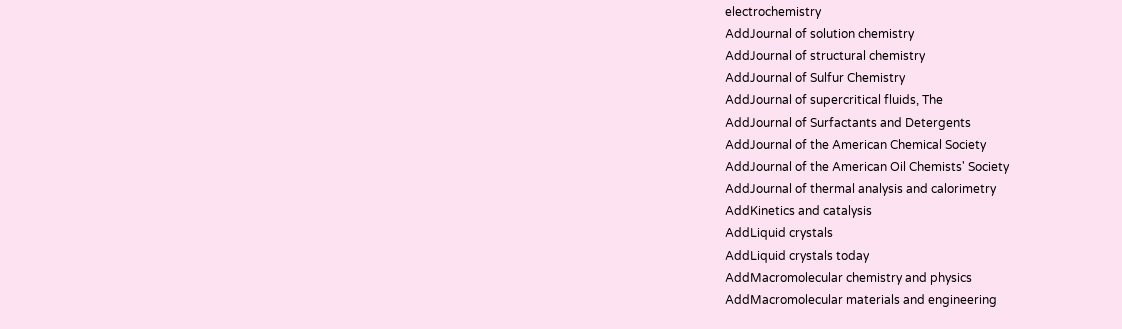electrochemistry
AddJournal of solution chemistry
AddJournal of structural chemistry
AddJournal of Sulfur Chemistry
AddJournal of supercritical fluids, The
AddJournal of Surfactants and Detergents
AddJournal of the American Chemical Society
AddJournal of the American Oil Chemists' Society
AddJournal of thermal analysis and calorimetry
AddKinetics and catalysis
AddLiquid crystals
AddLiquid crystals today
AddMacromolecular chemistry and physics
AddMacromolecular materials and engineering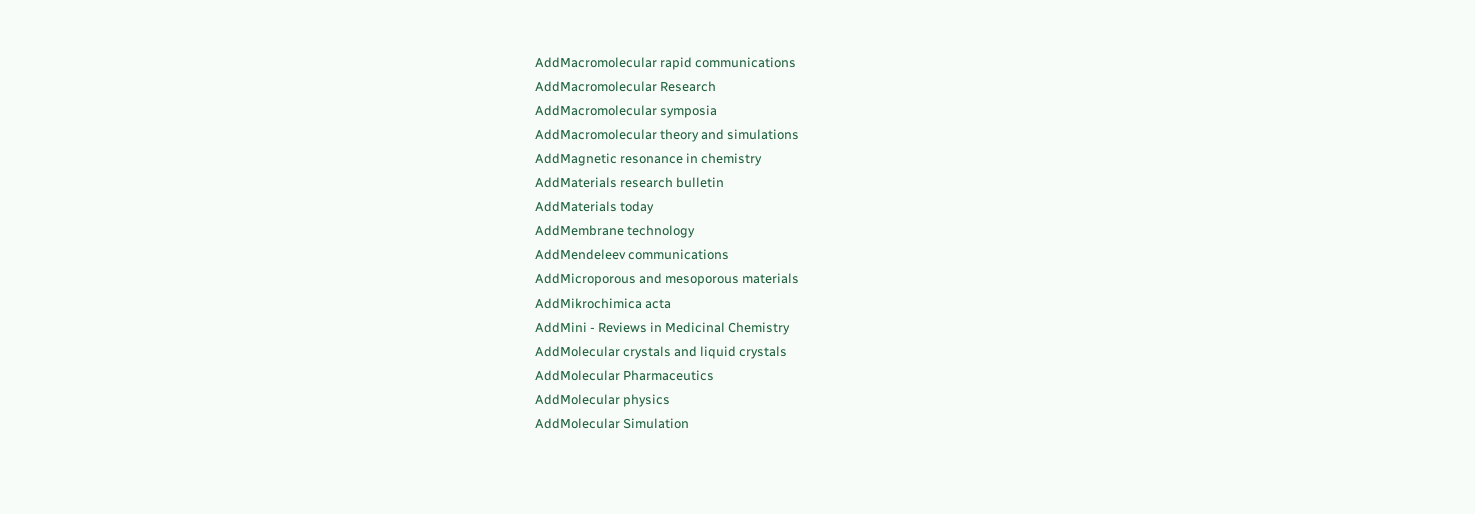AddMacromolecular rapid communications
AddMacromolecular Research
AddMacromolecular symposia
AddMacromolecular theory and simulations
AddMagnetic resonance in chemistry
AddMaterials research bulletin
AddMaterials today
AddMembrane technology
AddMendeleev communications
AddMicroporous and mesoporous materials
AddMikrochimica acta
AddMini - Reviews in Medicinal Chemistry
AddMolecular crystals and liquid crystals
AddMolecular Pharmaceutics
AddMolecular physics
AddMolecular Simulation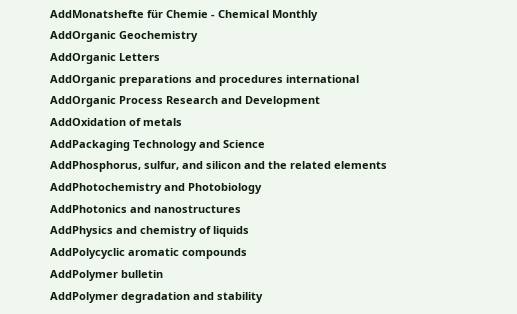AddMonatshefte für Chemie - Chemical Monthly
AddOrganic Geochemistry
AddOrganic Letters
AddOrganic preparations and procedures international
AddOrganic Process Research and Development
AddOxidation of metals
AddPackaging Technology and Science
AddPhosphorus, sulfur, and silicon and the related elements
AddPhotochemistry and Photobiology
AddPhotonics and nanostructures
AddPhysics and chemistry of liquids
AddPolycyclic aromatic compounds
AddPolymer bulletin
AddPolymer degradation and stability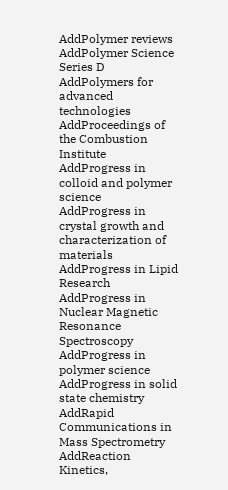AddPolymer reviews
AddPolymer Science Series D
AddPolymers for advanced technologies
AddProceedings of the Combustion Institute
AddProgress in colloid and polymer science
AddProgress in crystal growth and characterization of materials
AddProgress in Lipid Research
AddProgress in Nuclear Magnetic Resonance Spectroscopy
AddProgress in polymer science
AddProgress in solid state chemistry
AddRapid Communications in Mass Spectrometry
AddReaction Kinetics,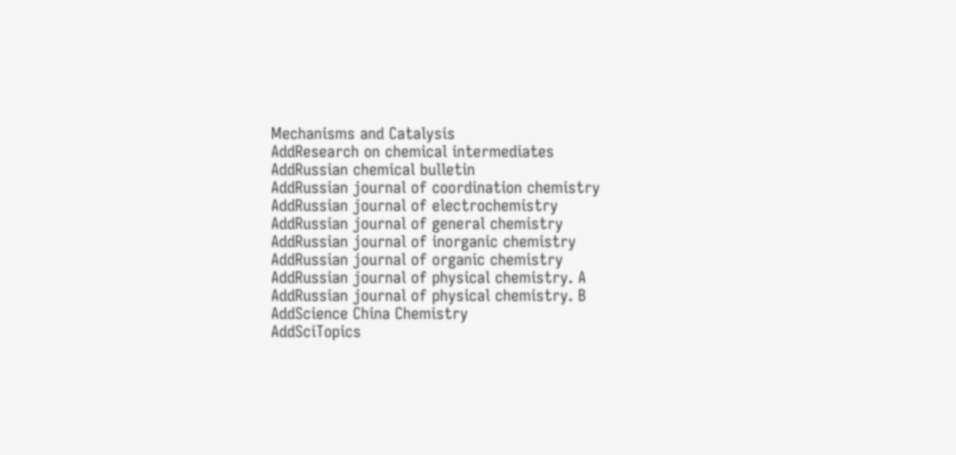Mechanisms and Catalysis
AddResearch on chemical intermediates
AddRussian chemical bulletin
AddRussian journal of coordination chemistry
AddRussian journal of electrochemistry
AddRussian journal of general chemistry
AddRussian journal of inorganic chemistry
AddRussian journal of organic chemistry
AddRussian journal of physical chemistry. A
AddRussian journal of physical chemistry. B
AddScience China Chemistry
AddSciTopics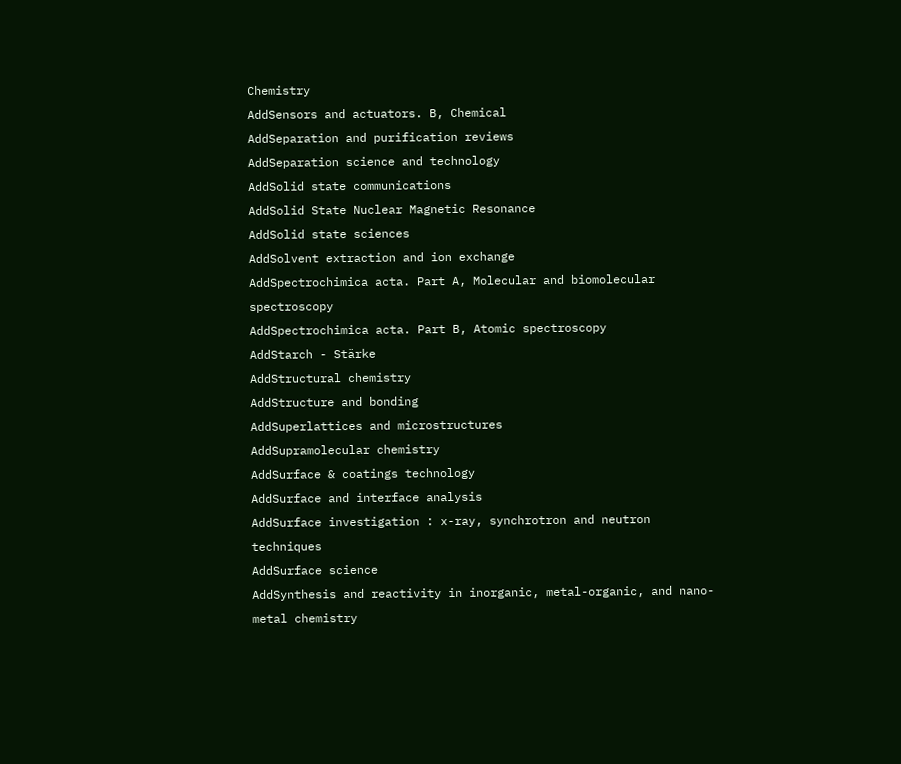Chemistry
AddSensors and actuators. B, Chemical
AddSeparation and purification reviews
AddSeparation science and technology
AddSolid state communications
AddSolid State Nuclear Magnetic Resonance
AddSolid state sciences
AddSolvent extraction and ion exchange
AddSpectrochimica acta. Part A, Molecular and biomolecular spectroscopy
AddSpectrochimica acta. Part B, Atomic spectroscopy
AddStarch - Stärke
AddStructural chemistry
AddStructure and bonding
AddSuperlattices and microstructures
AddSupramolecular chemistry
AddSurface & coatings technology
AddSurface and interface analysis
AddSurface investigation : x-ray, synchrotron and neutron techniques
AddSurface science
AddSynthesis and reactivity in inorganic, metal-organic, and nano-metal chemistry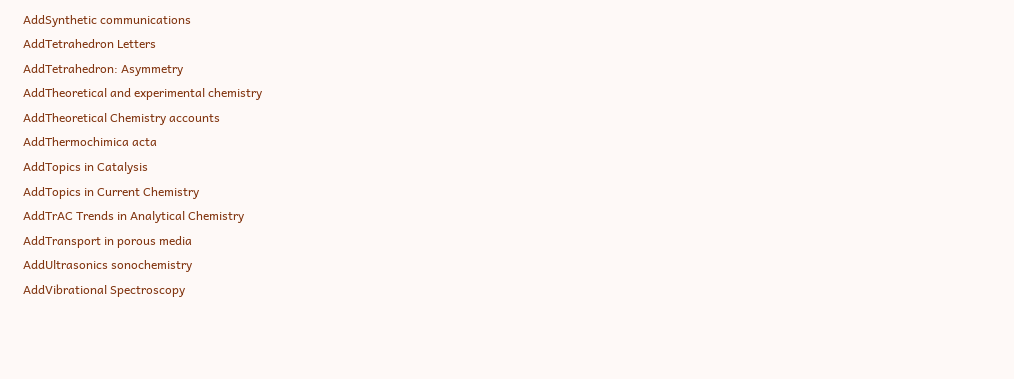AddSynthetic communications
AddTetrahedron Letters
AddTetrahedron: Asymmetry
AddTheoretical and experimental chemistry
AddTheoretical Chemistry accounts
AddThermochimica acta
AddTopics in Catalysis
AddTopics in Current Chemistry
AddTrAC Trends in Analytical Chemistry
AddTransport in porous media
AddUltrasonics sonochemistry
AddVibrational Spectroscopy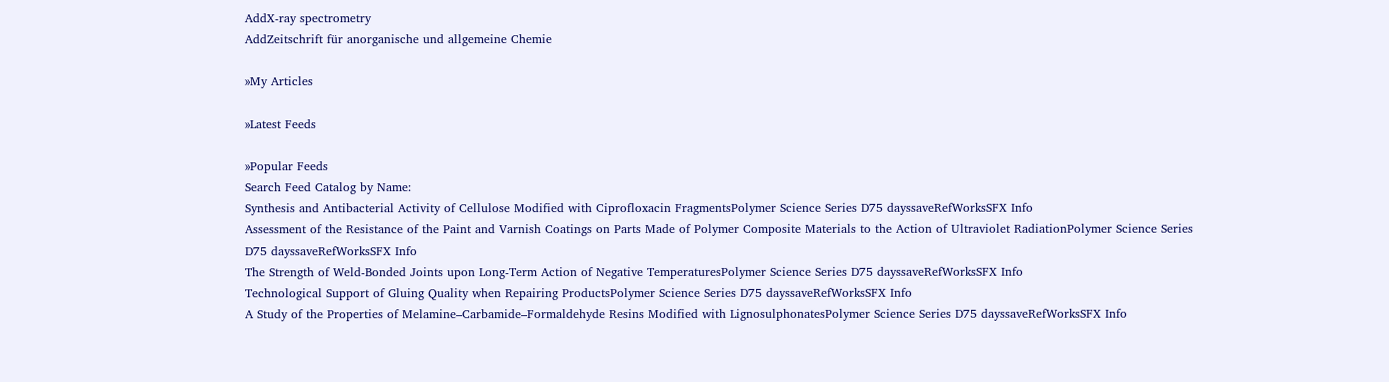AddX-ray spectrometry
AddZeitschrift für anorganische und allgemeine Chemie

»My Articles

»Latest Feeds

»Popular Feeds
Search Feed Catalog by Name:
Synthesis and Antibacterial Activity of Cellulose Modified with Ciprofloxacin FragmentsPolymer Science Series D75 dayssaveRefWorksSFX Info
Assessment of the Resistance of the Paint and Varnish Coatings on Parts Made of Polymer Composite Materials to the Action of Ultraviolet RadiationPolymer Science Series D75 dayssaveRefWorksSFX Info
The Strength of Weld-Bonded Joints upon Long-Term Action of Negative TemperaturesPolymer Science Series D75 dayssaveRefWorksSFX Info
Technological Support of Gluing Quality when Repairing ProductsPolymer Science Series D75 dayssaveRefWorksSFX Info
A Study of the Properties of Melamine–Carbamide–Formaldehyde Resins Modified with LignosulphonatesPolymer Science Series D75 dayssaveRefWorksSFX Info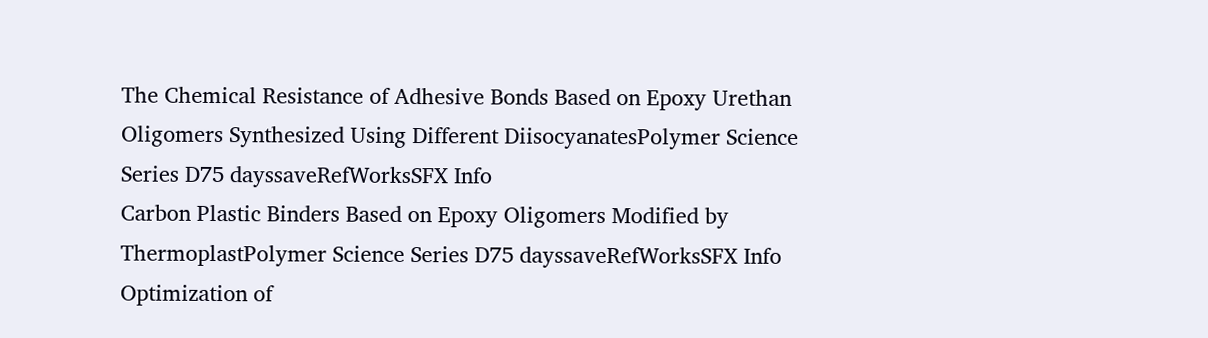The Chemical Resistance of Adhesive Bonds Based on Epoxy Urethan Oligomers Synthesized Using Different DiisocyanatesPolymer Science Series D75 dayssaveRefWorksSFX Info
Carbon Plastic Binders Based on Epoxy Oligomers Modified by ThermoplastPolymer Science Series D75 dayssaveRefWorksSFX Info
Optimization of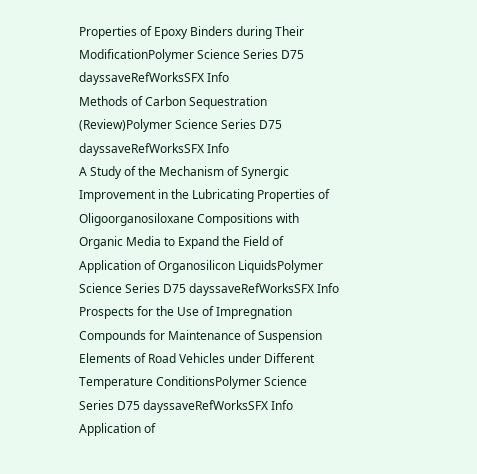Properties of Epoxy Binders during Their ModificationPolymer Science Series D75 dayssaveRefWorksSFX Info
Methods of Carbon Sequestration (Review)Polymer Science Series D75 dayssaveRefWorksSFX Info
A Study of the Mechanism of Synergic Improvement in the Lubricating Properties of Oligoorganosiloxane Compositions with Organic Media to Expand the Field of Application of Organosilicon LiquidsPolymer Science Series D75 dayssaveRefWorksSFX Info
Prospects for the Use of Impregnation Compounds for Maintenance of Suspension Elements of Road Vehicles under Different Temperature ConditionsPolymer Science Series D75 dayssaveRefWorksSFX Info
Application of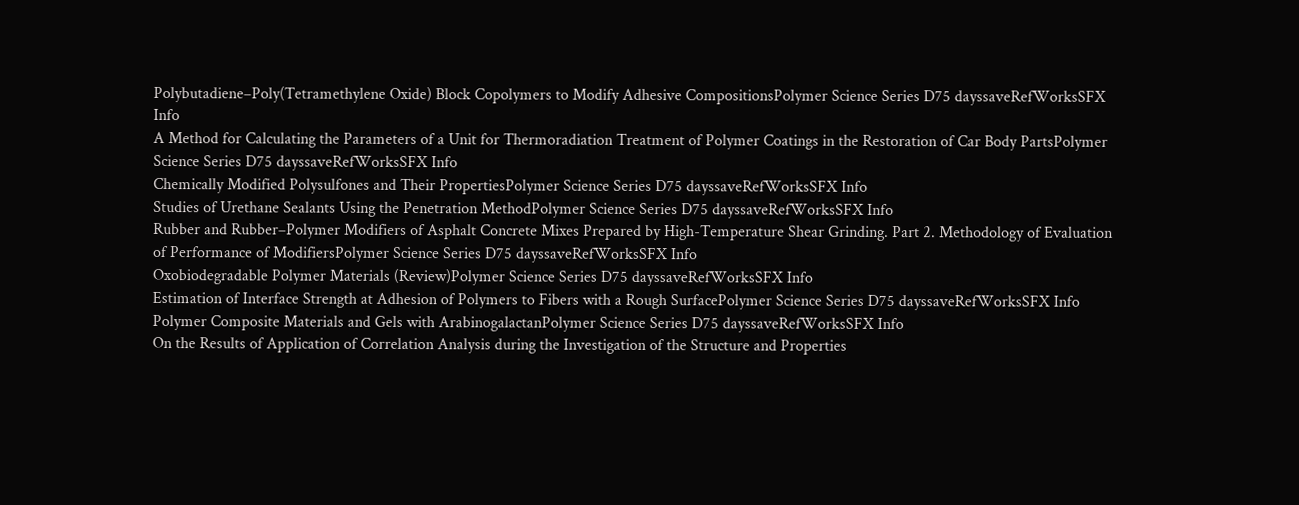Polybutadiene–Poly(Tetramethylene Oxide) Block Copolymers to Modify Adhesive CompositionsPolymer Science Series D75 dayssaveRefWorksSFX Info
A Method for Calculating the Parameters of a Unit for Thermoradiation Treatment of Polymer Coatings in the Restoration of Car Body PartsPolymer Science Series D75 dayssaveRefWorksSFX Info
Chemically Modified Polysulfones and Their PropertiesPolymer Science Series D75 dayssaveRefWorksSFX Info
Studies of Urethane Sealants Using the Penetration MethodPolymer Science Series D75 dayssaveRefWorksSFX Info
Rubber and Rubber–Polymer Modifiers of Asphalt Concrete Mixes Prepared by High-Temperature Shear Grinding. Part 2. Methodology of Evaluation of Performance of ModifiersPolymer Science Series D75 dayssaveRefWorksSFX Info
Oxobiodegradable Polymer Materials (Review)Polymer Science Series D75 dayssaveRefWorksSFX Info
Estimation of Interface Strength at Adhesion of Polymers to Fibers with a Rough SurfacePolymer Science Series D75 dayssaveRefWorksSFX Info
Polymer Composite Materials and Gels with ArabinogalactanPolymer Science Series D75 dayssaveRefWorksSFX Info
On the Results of Application of Correlation Analysis during the Investigation of the Structure and Properties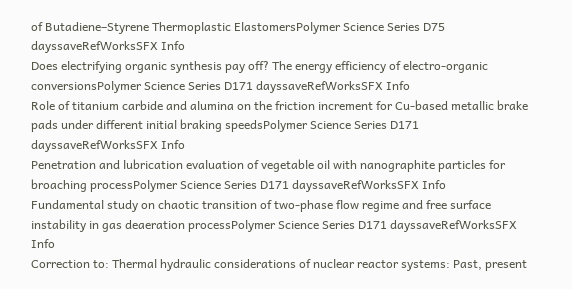of Butadiene–Styrene Thermoplastic ElastomersPolymer Science Series D75 dayssaveRefWorksSFX Info
Does electrifying organic synthesis pay off? The energy efficiency of electro-organic conversionsPolymer Science Series D171 dayssaveRefWorksSFX Info
Role of titanium carbide and alumina on the friction increment for Cu-based metallic brake pads under different initial braking speedsPolymer Science Series D171 dayssaveRefWorksSFX Info
Penetration and lubrication evaluation of vegetable oil with nanographite particles for broaching processPolymer Science Series D171 dayssaveRefWorksSFX Info
Fundamental study on chaotic transition of two-phase flow regime and free surface instability in gas deaeration processPolymer Science Series D171 dayssaveRefWorksSFX Info
Correction to: Thermal hydraulic considerations of nuclear reactor systems: Past, present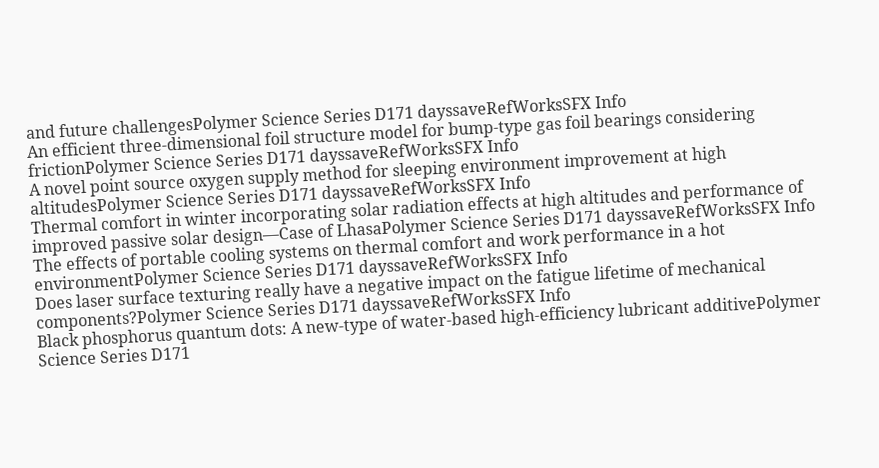and future challengesPolymer Science Series D171 dayssaveRefWorksSFX Info
An efficient three-dimensional foil structure model for bump-type gas foil bearings considering frictionPolymer Science Series D171 dayssaveRefWorksSFX Info
A novel point source oxygen supply method for sleeping environment improvement at high altitudesPolymer Science Series D171 dayssaveRefWorksSFX Info
Thermal comfort in winter incorporating solar radiation effects at high altitudes and performance of improved passive solar design—Case of LhasaPolymer Science Series D171 dayssaveRefWorksSFX Info
The effects of portable cooling systems on thermal comfort and work performance in a hot environmentPolymer Science Series D171 dayssaveRefWorksSFX Info
Does laser surface texturing really have a negative impact on the fatigue lifetime of mechanical components?Polymer Science Series D171 dayssaveRefWorksSFX Info
Black phosphorus quantum dots: A new-type of water-based high-efficiency lubricant additivePolymer Science Series D171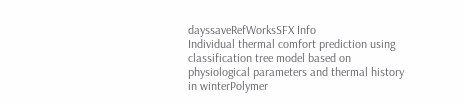dayssaveRefWorksSFX Info
Individual thermal comfort prediction using classification tree model based on physiological parameters and thermal history in winterPolymer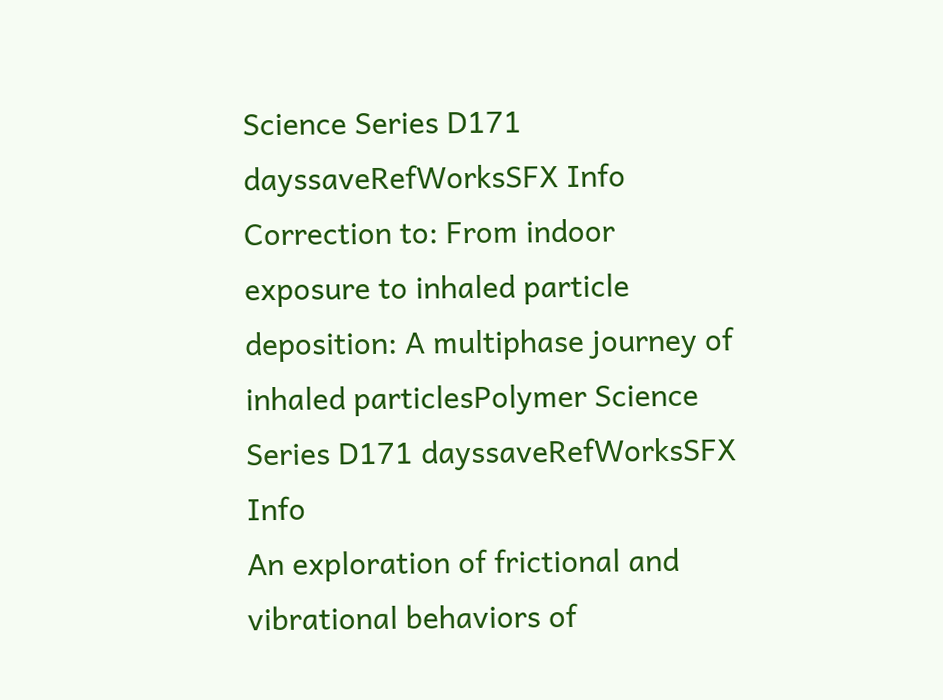Science Series D171 dayssaveRefWorksSFX Info
Correction to: From indoor exposure to inhaled particle deposition: A multiphase journey of inhaled particlesPolymer Science Series D171 dayssaveRefWorksSFX Info
An exploration of frictional and vibrational behaviors of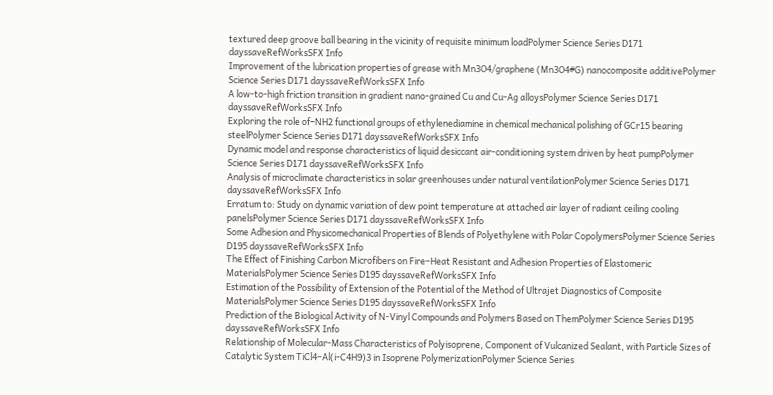textured deep groove ball bearing in the vicinity of requisite minimum loadPolymer Science Series D171 dayssaveRefWorksSFX Info
Improvement of the lubrication properties of grease with Mn3O4/graphene (Mn3O4#G) nanocomposite additivePolymer Science Series D171 dayssaveRefWorksSFX Info
A low-to-high friction transition in gradient nano-grained Cu and Cu-Ag alloysPolymer Science Series D171 dayssaveRefWorksSFX Info
Exploring the role of−NH2 functional groups of ethylenediamine in chemical mechanical polishing of GCr15 bearing steelPolymer Science Series D171 dayssaveRefWorksSFX Info
Dynamic model and response characteristics of liquid desiccant air-conditioning system driven by heat pumpPolymer Science Series D171 dayssaveRefWorksSFX Info
Analysis of microclimate characteristics in solar greenhouses under natural ventilationPolymer Science Series D171 dayssaveRefWorksSFX Info
Erratum to: Study on dynamic variation of dew point temperature at attached air layer of radiant ceiling cooling panelsPolymer Science Series D171 dayssaveRefWorksSFX Info
Some Adhesion and Physicomechanical Properties of Blends of Polyethylene with Polar CopolymersPolymer Science Series D195 dayssaveRefWorksSFX Info
The Effect of Finishing Carbon Microfibers on Fire–Heat Resistant and Adhesion Properties of Elastomeric MaterialsPolymer Science Series D195 dayssaveRefWorksSFX Info
Estimation of the Possibility of Extension of the Potential of the Method of Ultrajet Diagnostics of Composite MaterialsPolymer Science Series D195 dayssaveRefWorksSFX Info
Prediction of the Biological Activity of N-Vinyl Compounds and Polymers Based on ThemPolymer Science Series D195 dayssaveRefWorksSFX Info
Relationship of Molecular-Mass Characteristics of Polyisoprene, Component of Vulcanized Sealant, with Particle Sizes of Catalytic System TiCl4–Al(i-C4H9)3 in Isoprene PolymerizationPolymer Science Series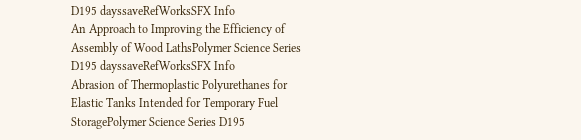D195 dayssaveRefWorksSFX Info
An Approach to Improving the Efficiency of Assembly of Wood LathsPolymer Science Series D195 dayssaveRefWorksSFX Info
Abrasion of Thermoplastic Polyurethanes for Elastic Tanks Intended for Temporary Fuel StoragePolymer Science Series D195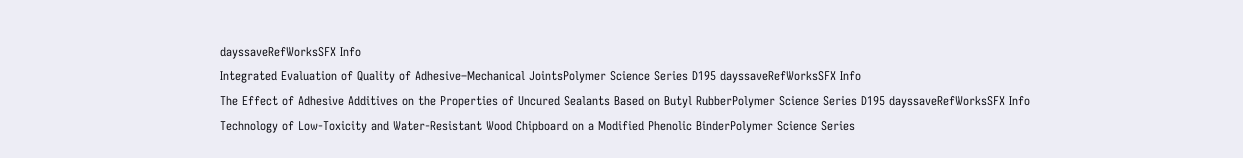dayssaveRefWorksSFX Info
Integrated Evaluation of Quality of Adhesive–Mechanical JointsPolymer Science Series D195 dayssaveRefWorksSFX Info
The Effect of Adhesive Additives on the Properties of Uncured Sealants Based on Butyl RubberPolymer Science Series D195 dayssaveRefWorksSFX Info
Technology of Low-Toxicity and Water-Resistant Wood Chipboard on a Modified Phenolic BinderPolymer Science Series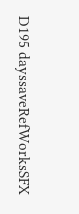D195 dayssaveRefWorksSFX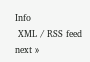Info
 XML / RSS feed
next »